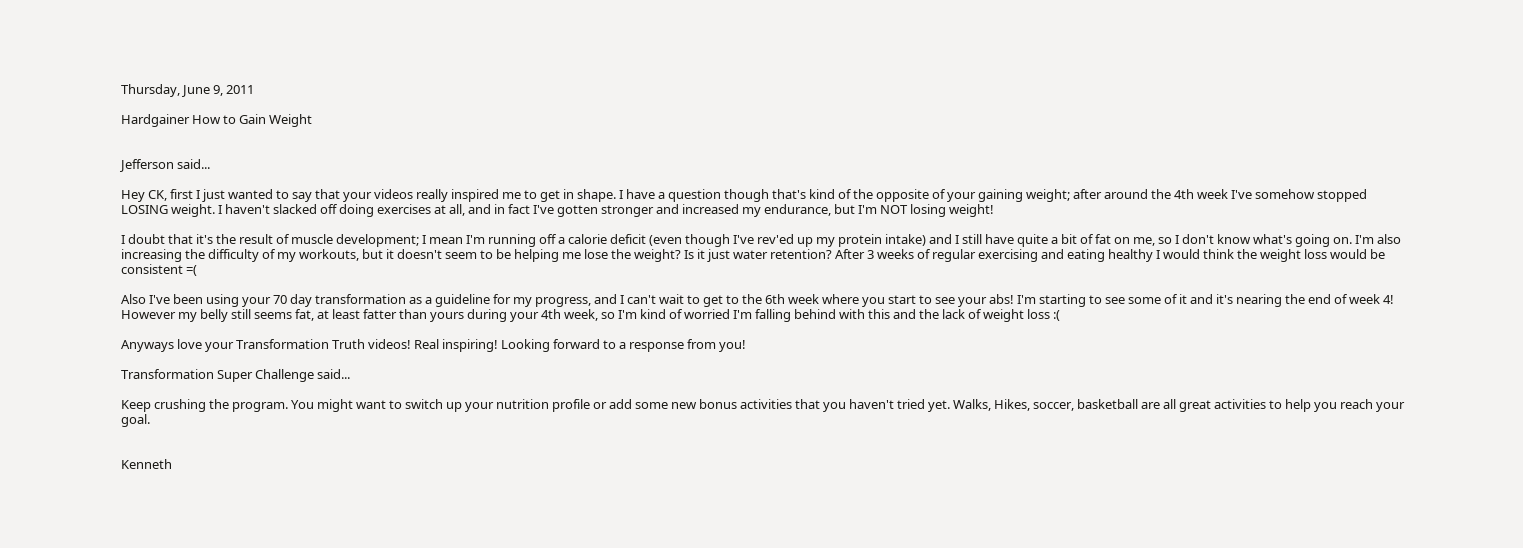Thursday, June 9, 2011

Hardgainer How to Gain Weight


Jefferson said...

Hey CK, first I just wanted to say that your videos really inspired me to get in shape. I have a question though that's kind of the opposite of your gaining weight; after around the 4th week I've somehow stopped LOSING weight. I haven't slacked off doing exercises at all, and in fact I've gotten stronger and increased my endurance, but I'm NOT losing weight!

I doubt that it's the result of muscle development; I mean I'm running off a calorie deficit (even though I've rev'ed up my protein intake) and I still have quite a bit of fat on me, so I don't know what's going on. I'm also increasing the difficulty of my workouts, but it doesn't seem to be helping me lose the weight? Is it just water retention? After 3 weeks of regular exercising and eating healthy I would think the weight loss would be consistent =(

Also I've been using your 70 day transformation as a guideline for my progress, and I can't wait to get to the 6th week where you start to see your abs! I'm starting to see some of it and it's nearing the end of week 4! However my belly still seems fat, at least fatter than yours during your 4th week, so I'm kind of worried I'm falling behind with this and the lack of weight loss :(

Anyways love your Transformation Truth videos! Real inspiring! Looking forward to a response from you!

Transformation Super Challenge said...

Keep crushing the program. You might want to switch up your nutrition profile or add some new bonus activities that you haven't tried yet. Walks, Hikes, soccer, basketball are all great activities to help you reach your goal.


Kenneth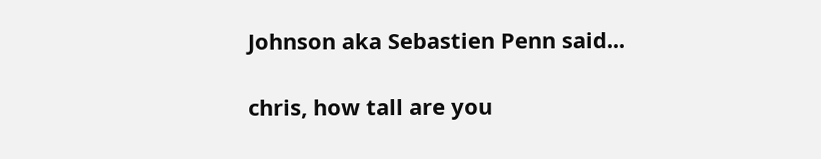Johnson aka Sebastien Penn said...

chris, how tall are you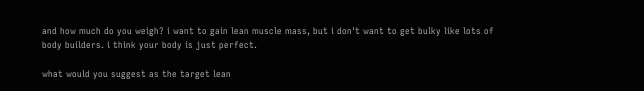and how much do you weigh? i want to gain lean muscle mass, but i don't want to get bulky like lots of body builders. i think your body is just perfect.

what would you suggest as the target lean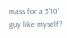mass for a 5'10' guy like myself?